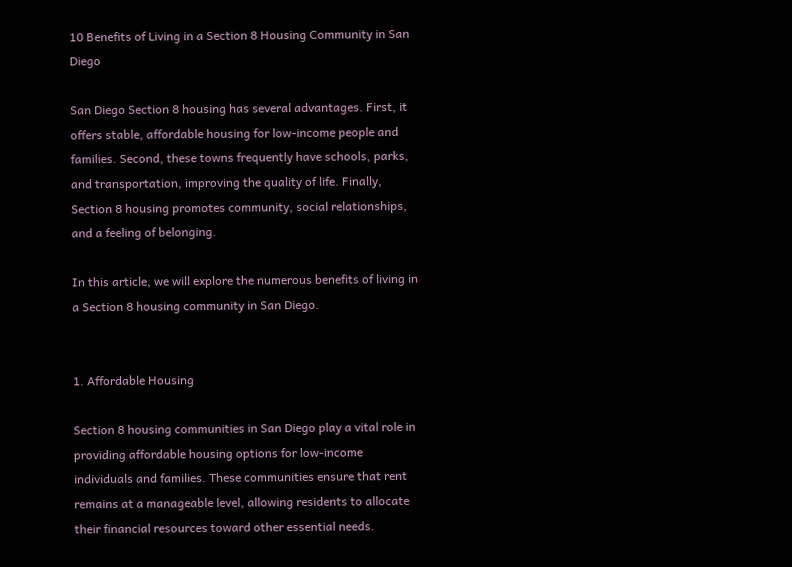10 Benefits of Living in a Section 8 Housing Community in San Diego

San Diego Section 8 housing has several advantages. First, it offers stable, affordable housing for low-income people and families. Second, these towns frequently have schools, parks, and transportation, improving the quality of life. Finally, Section 8 housing promotes community, social relationships, and a feeling of belonging.

In this article, we will explore the numerous benefits of living in a Section 8 housing community in San Diego.


1. Affordable Housing

Section 8 housing communities in San Diego play a vital role in providing affordable housing options for low-income individuals and families. These communities ensure that rent remains at a manageable level, allowing residents to allocate their financial resources toward other essential needs.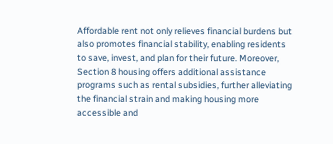Affordable rent not only relieves financial burdens but also promotes financial stability, enabling residents to save, invest, and plan for their future. Moreover, Section 8 housing offers additional assistance programs such as rental subsidies, further alleviating the financial strain and making housing more accessible and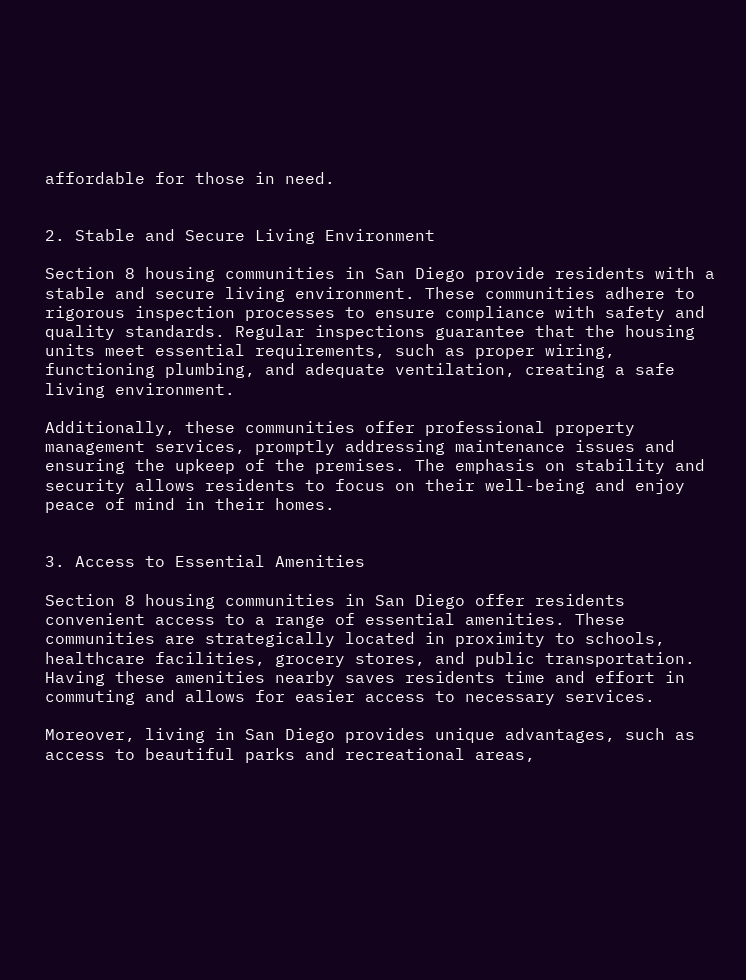affordable for those in need.


2. Stable and Secure Living Environment

Section 8 housing communities in San Diego provide residents with a stable and secure living environment. These communities adhere to rigorous inspection processes to ensure compliance with safety and quality standards. Regular inspections guarantee that the housing units meet essential requirements, such as proper wiring, functioning plumbing, and adequate ventilation, creating a safe living environment.

Additionally, these communities offer professional property management services, promptly addressing maintenance issues and ensuring the upkeep of the premises. The emphasis on stability and security allows residents to focus on their well-being and enjoy peace of mind in their homes.


3. Access to Essential Amenities

Section 8 housing communities in San Diego offer residents convenient access to a range of essential amenities. These communities are strategically located in proximity to schools, healthcare facilities, grocery stores, and public transportation. Having these amenities nearby saves residents time and effort in commuting and allows for easier access to necessary services.

Moreover, living in San Diego provides unique advantages, such as access to beautiful parks and recreational areas,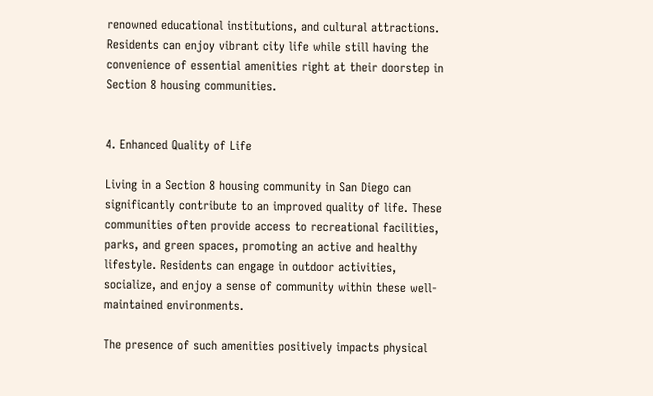renowned educational institutions, and cultural attractions. Residents can enjoy vibrant city life while still having the convenience of essential amenities right at their doorstep in Section 8 housing communities.


4. Enhanced Quality of Life

Living in a Section 8 housing community in San Diego can significantly contribute to an improved quality of life. These communities often provide access to recreational facilities, parks, and green spaces, promoting an active and healthy lifestyle. Residents can engage in outdoor activities, socialize, and enjoy a sense of community within these well-maintained environments.

The presence of such amenities positively impacts physical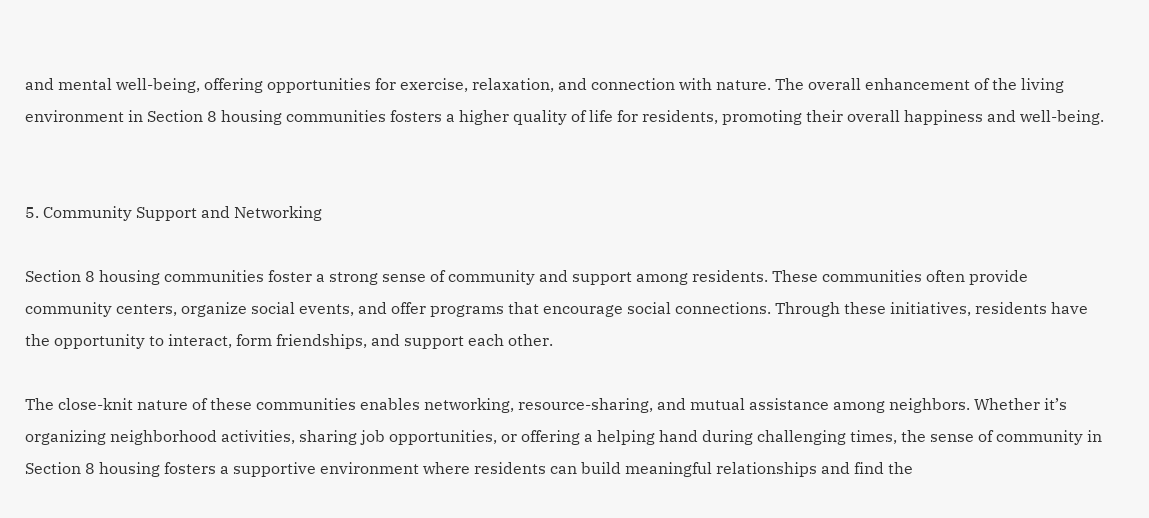and mental well-being, offering opportunities for exercise, relaxation, and connection with nature. The overall enhancement of the living environment in Section 8 housing communities fosters a higher quality of life for residents, promoting their overall happiness and well-being.


5. Community Support and Networking

Section 8 housing communities foster a strong sense of community and support among residents. These communities often provide community centers, organize social events, and offer programs that encourage social connections. Through these initiatives, residents have the opportunity to interact, form friendships, and support each other.

The close-knit nature of these communities enables networking, resource-sharing, and mutual assistance among neighbors. Whether it’s organizing neighborhood activities, sharing job opportunities, or offering a helping hand during challenging times, the sense of community in Section 8 housing fosters a supportive environment where residents can build meaningful relationships and find the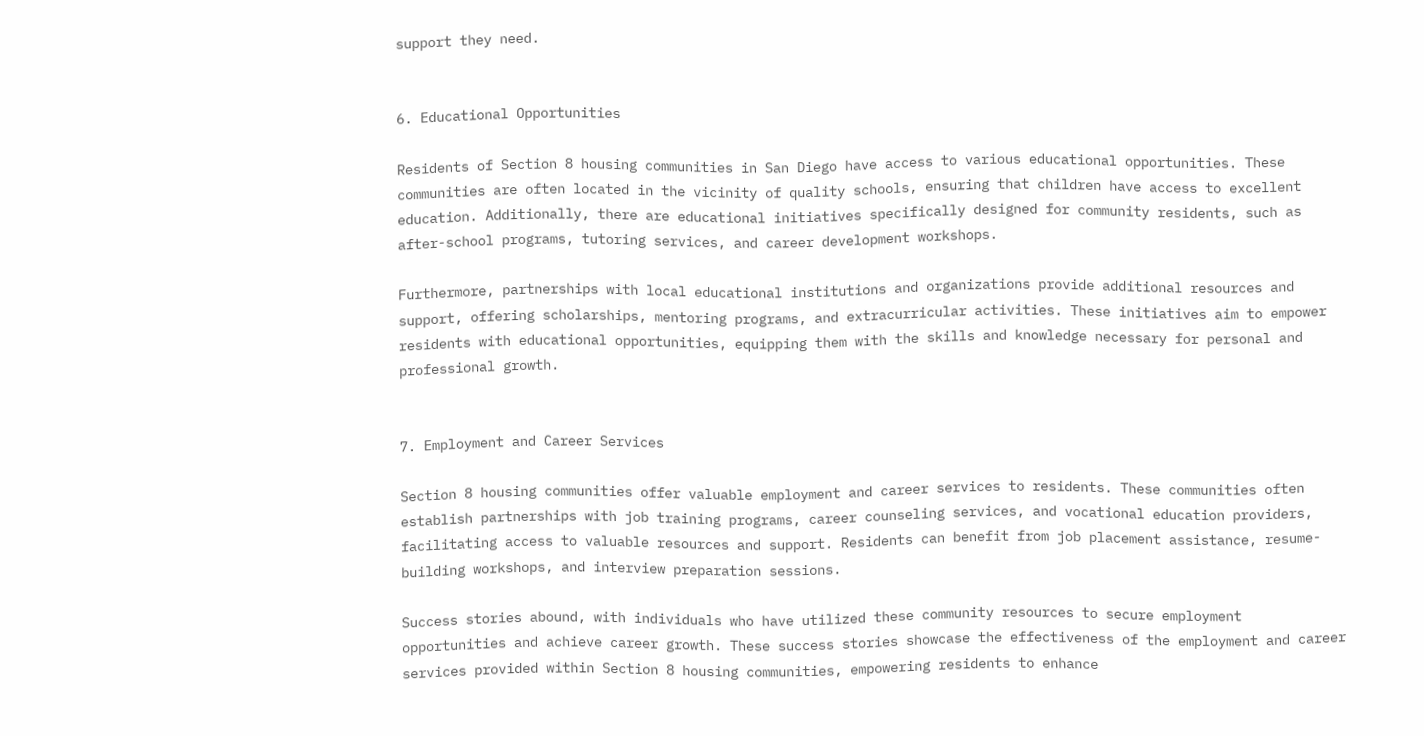support they need.


6. Educational Opportunities

Residents of Section 8 housing communities in San Diego have access to various educational opportunities. These communities are often located in the vicinity of quality schools, ensuring that children have access to excellent education. Additionally, there are educational initiatives specifically designed for community residents, such as after-school programs, tutoring services, and career development workshops.

Furthermore, partnerships with local educational institutions and organizations provide additional resources and support, offering scholarships, mentoring programs, and extracurricular activities. These initiatives aim to empower residents with educational opportunities, equipping them with the skills and knowledge necessary for personal and professional growth.


7. Employment and Career Services

Section 8 housing communities offer valuable employment and career services to residents. These communities often establish partnerships with job training programs, career counseling services, and vocational education providers, facilitating access to valuable resources and support. Residents can benefit from job placement assistance, resume-building workshops, and interview preparation sessions.

Success stories abound, with individuals who have utilized these community resources to secure employment opportunities and achieve career growth. These success stories showcase the effectiveness of the employment and career services provided within Section 8 housing communities, empowering residents to enhance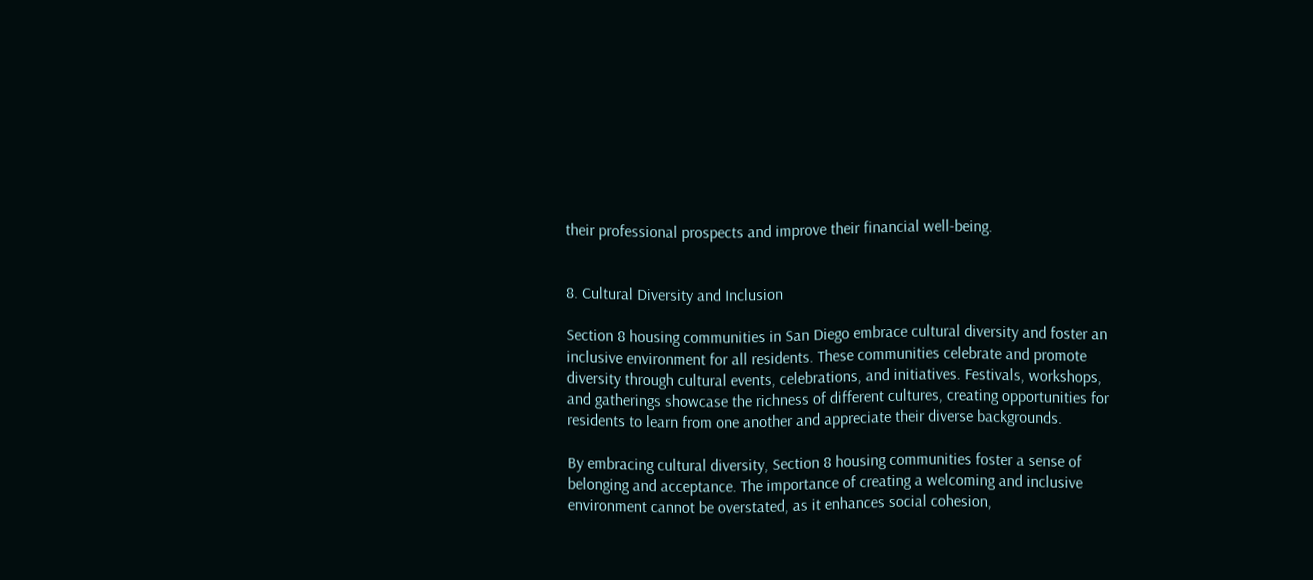their professional prospects and improve their financial well-being.


8. Cultural Diversity and Inclusion

Section 8 housing communities in San Diego embrace cultural diversity and foster an inclusive environment for all residents. These communities celebrate and promote diversity through cultural events, celebrations, and initiatives. Festivals, workshops, and gatherings showcase the richness of different cultures, creating opportunities for residents to learn from one another and appreciate their diverse backgrounds.

By embracing cultural diversity, Section 8 housing communities foster a sense of belonging and acceptance. The importance of creating a welcoming and inclusive environment cannot be overstated, as it enhances social cohesion,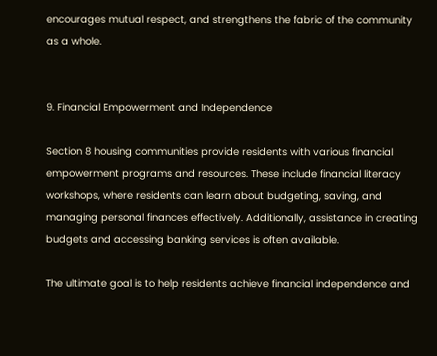encourages mutual respect, and strengthens the fabric of the community as a whole.


9. Financial Empowerment and Independence

Section 8 housing communities provide residents with various financial empowerment programs and resources. These include financial literacy workshops, where residents can learn about budgeting, saving, and managing personal finances effectively. Additionally, assistance in creating budgets and accessing banking services is often available.

The ultimate goal is to help residents achieve financial independence and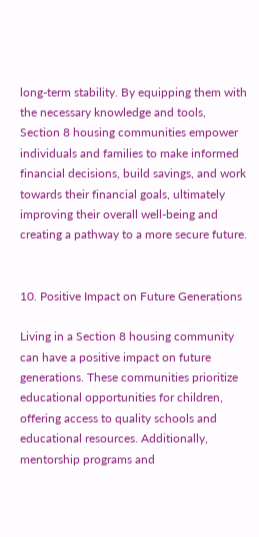long-term stability. By equipping them with the necessary knowledge and tools, Section 8 housing communities empower individuals and families to make informed financial decisions, build savings, and work towards their financial goals, ultimately improving their overall well-being and creating a pathway to a more secure future.


10. Positive Impact on Future Generations

Living in a Section 8 housing community can have a positive impact on future generations. These communities prioritize educational opportunities for children, offering access to quality schools and educational resources. Additionally, mentorship programs and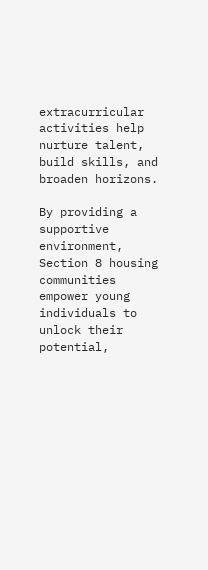extracurricular activities help nurture talent, build skills, and broaden horizons.

By providing a supportive environment, Section 8 housing communities empower young individuals to unlock their potential,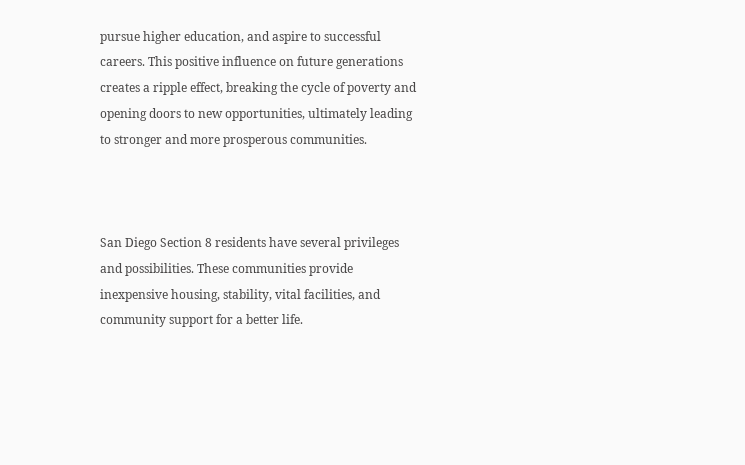pursue higher education, and aspire to successful careers. This positive influence on future generations creates a ripple effect, breaking the cycle of poverty and opening doors to new opportunities, ultimately leading to stronger and more prosperous communities.



San Diego Section 8 residents have several privileges and possibilities. These communities provide inexpensive housing, stability, vital facilities, and community support for a better life.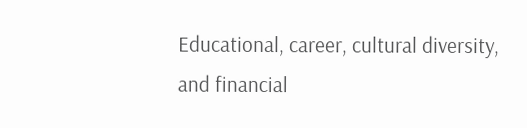Educational, career, cultural diversity, and financial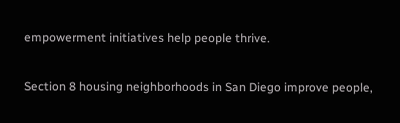empowerment initiatives help people thrive.

Section 8 housing neighborhoods in San Diego improve people,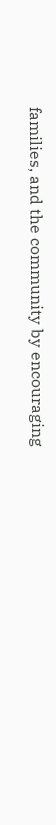families, and the community by encouraging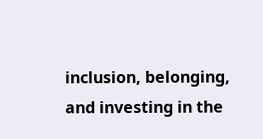inclusion, belonging, and investing in the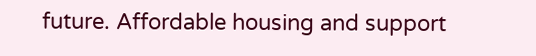future. Affordable housing and support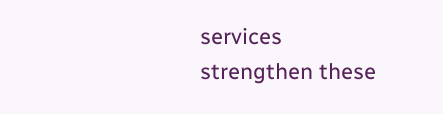services strengthen these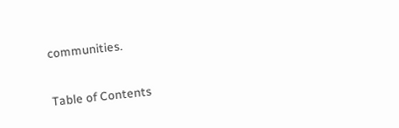communities.

Table of Contents